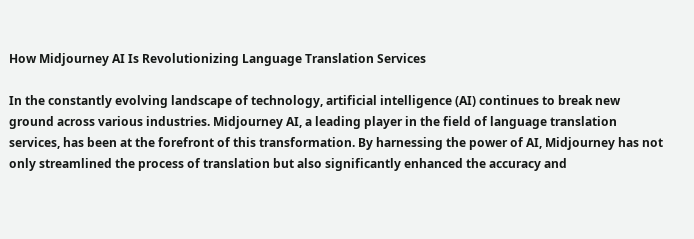How Midjourney AI Is Revolutionizing Language Translation Services

In the constantly evolving landscape of technology, artificial intelligence (AI) continues to break new ground across various industries. Midjourney AI, a leading player in the field of language translation services, has been at the forefront of this transformation. By harnessing the power of AI, Midjourney has not only streamlined the process of translation but also significantly enhanced the accuracy and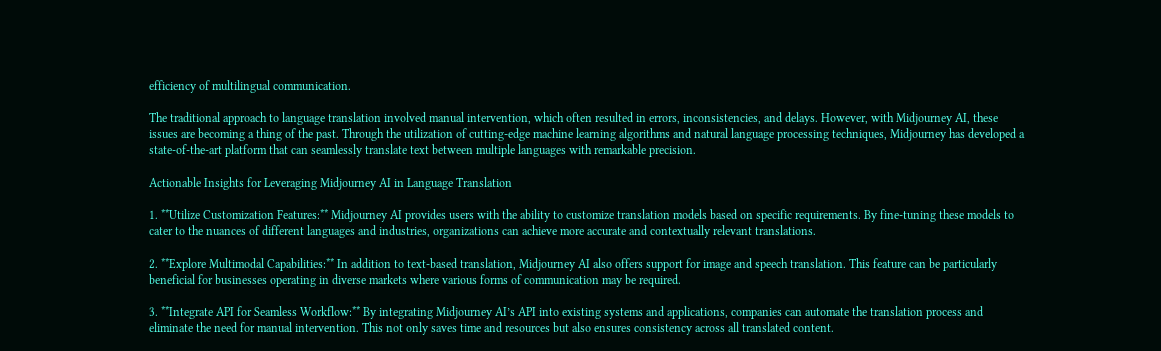efficiency of multilingual communication.

The traditional approach to language translation involved manual intervention, which often resulted in errors, inconsistencies, and delays. However, with Midjourney AI, these issues are becoming a thing of the past. Through the utilization of cutting-edge machine learning algorithms and natural language processing techniques, Midjourney has developed a state-of-the-art platform that can seamlessly translate text between multiple languages with remarkable precision.

Actionable Insights for Leveraging Midjourney AI in Language Translation

1. **Utilize Customization Features:** Midjourney AI provides users with the ability to customize translation models based on specific requirements. By fine-tuning these models to cater to the nuances of different languages and industries, organizations can achieve more accurate and contextually relevant translations.

2. **Explore Multimodal Capabilities:** In addition to text-based translation, Midjourney AI also offers support for image and speech translation. This feature can be particularly beneficial for businesses operating in diverse markets where various forms of communication may be required.

3. **Integrate API for Seamless Workflow:** By integrating Midjourney AI’s API into existing systems and applications, companies can automate the translation process and eliminate the need for manual intervention. This not only saves time and resources but also ensures consistency across all translated content.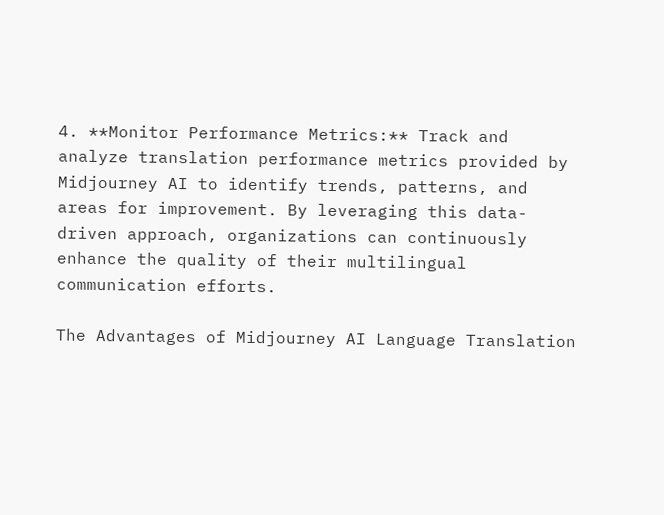4. **Monitor Performance Metrics:** Track and analyze translation performance metrics provided by Midjourney AI to identify trends, patterns, and areas for improvement. By leveraging this data-driven approach, organizations can continuously enhance the quality of their multilingual communication efforts.

The Advantages of Midjourney AI Language Translation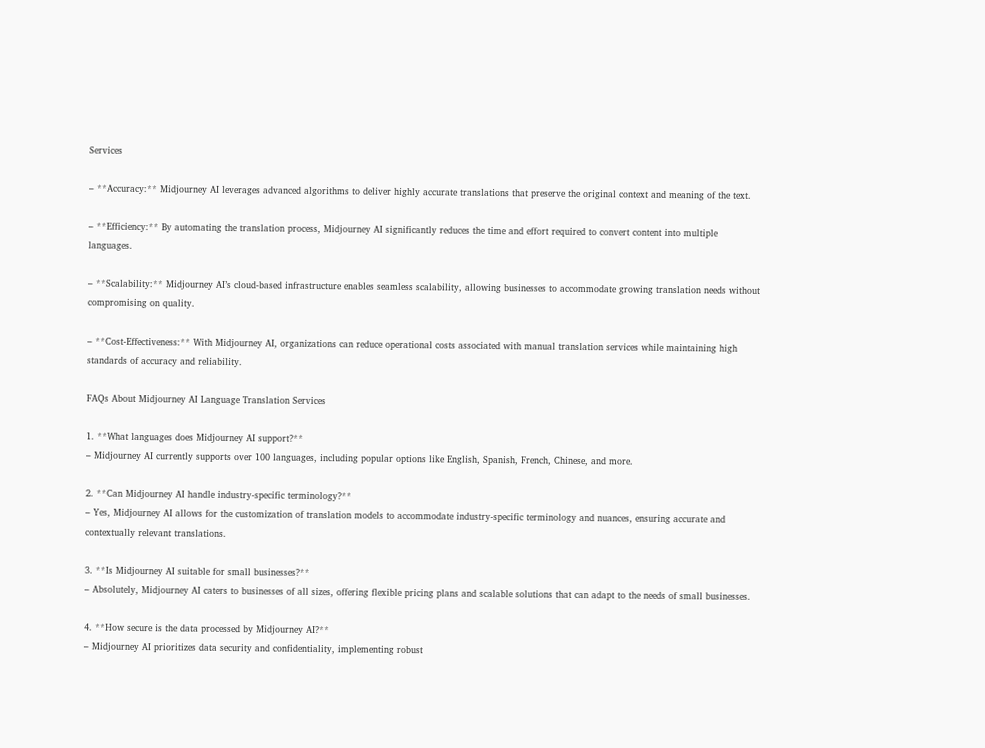Services

– **Accuracy:** Midjourney AI leverages advanced algorithms to deliver highly accurate translations that preserve the original context and meaning of the text.

– **Efficiency:** By automating the translation process, Midjourney AI significantly reduces the time and effort required to convert content into multiple languages.

– **Scalability:** Midjourney AI’s cloud-based infrastructure enables seamless scalability, allowing businesses to accommodate growing translation needs without compromising on quality.

– **Cost-Effectiveness:** With Midjourney AI, organizations can reduce operational costs associated with manual translation services while maintaining high standards of accuracy and reliability.

FAQs About Midjourney AI Language Translation Services

1. **What languages does Midjourney AI support?**
– Midjourney AI currently supports over 100 languages, including popular options like English, Spanish, French, Chinese, and more.

2. **Can Midjourney AI handle industry-specific terminology?**
– Yes, Midjourney AI allows for the customization of translation models to accommodate industry-specific terminology and nuances, ensuring accurate and contextually relevant translations.

3. **Is Midjourney AI suitable for small businesses?**
– Absolutely, Midjourney AI caters to businesses of all sizes, offering flexible pricing plans and scalable solutions that can adapt to the needs of small businesses.

4. **How secure is the data processed by Midjourney AI?**
– Midjourney AI prioritizes data security and confidentiality, implementing robust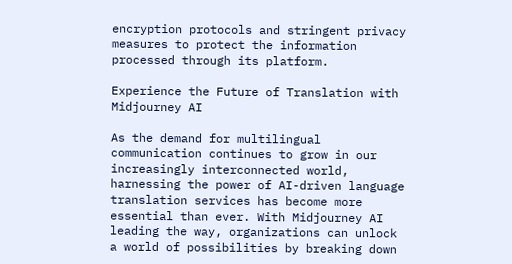encryption protocols and stringent privacy measures to protect the information processed through its platform.

Experience the Future of Translation with Midjourney AI

As the demand for multilingual communication continues to grow in our increasingly interconnected world, harnessing the power of AI-driven language translation services has become more essential than ever. With Midjourney AI leading the way, organizations can unlock a world of possibilities by breaking down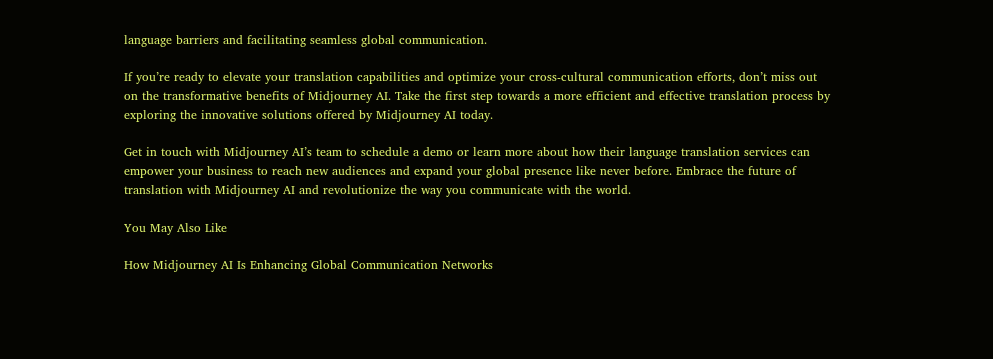language barriers and facilitating seamless global communication.

If you’re ready to elevate your translation capabilities and optimize your cross-cultural communication efforts, don’t miss out on the transformative benefits of Midjourney AI. Take the first step towards a more efficient and effective translation process by exploring the innovative solutions offered by Midjourney AI today.

Get in touch with Midjourney AI’s team to schedule a demo or learn more about how their language translation services can empower your business to reach new audiences and expand your global presence like never before. Embrace the future of translation with Midjourney AI and revolutionize the way you communicate with the world.

You May Also Like

How Midjourney AI Is Enhancing Global Communication Networks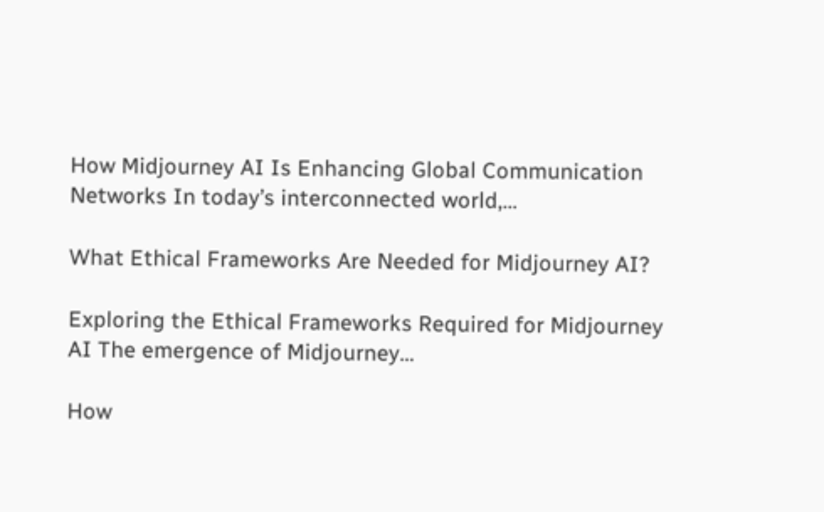How Midjourney AI Is Enhancing Global Communication Networks In today’s interconnected world,…

What Ethical Frameworks Are Needed for Midjourney AI?

Exploring the Ethical Frameworks Required for Midjourney AI The emergence of Midjourney…

How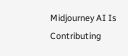Midjourney AI Is Contributing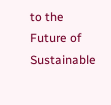to the Future of Sustainable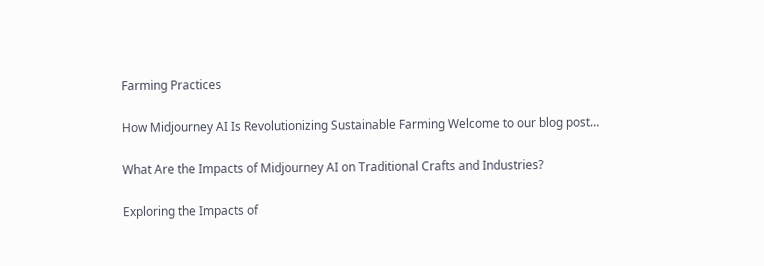Farming Practices

How Midjourney AI Is Revolutionizing Sustainable Farming Welcome to our blog post…

What Are the Impacts of Midjourney AI on Traditional Crafts and Industries?

Exploring the Impacts of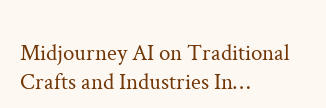Midjourney AI on Traditional Crafts and Industries In…